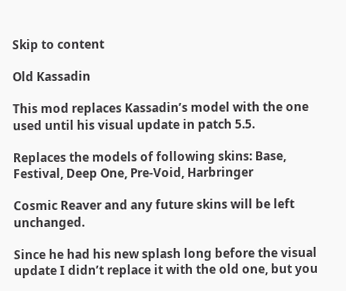Skip to content

Old Kassadin

This mod replaces Kassadin’s model with the one used until his visual update in patch 5.5.

Replaces the models of following skins: Base, Festival, Deep One, Pre-Void, Harbringer

Cosmic Reaver and any future skins will be left unchanged.

Since he had his new splash long before the visual update I didn’t replace it with the old one, but you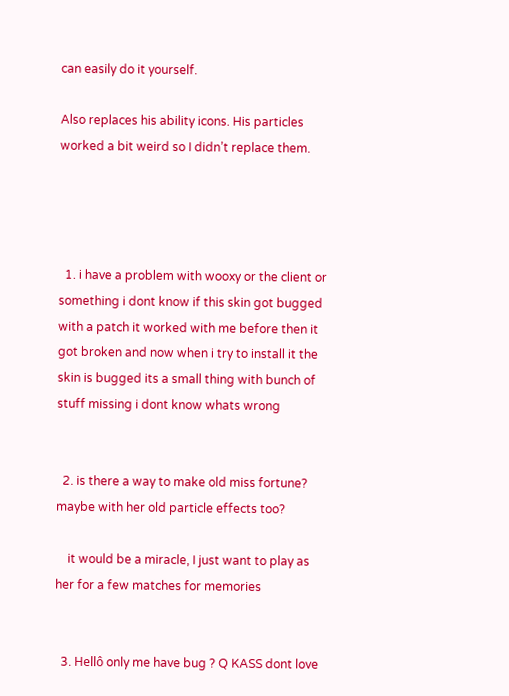can easily do it yourself.

Also replaces his ability icons. His particles worked a bit weird so I didn’t replace them.




  1. i have a problem with wooxy or the client or something i dont know if this skin got bugged with a patch it worked with me before then it got broken and now when i try to install it the skin is bugged its a small thing with bunch of stuff missing i dont know whats wrong


  2. is there a way to make old miss fortune? maybe with her old particle effects too?

    it would be a miracle, I just want to play as her for a few matches for memories


  3. Hellô only me have bug ? Q KASS dont love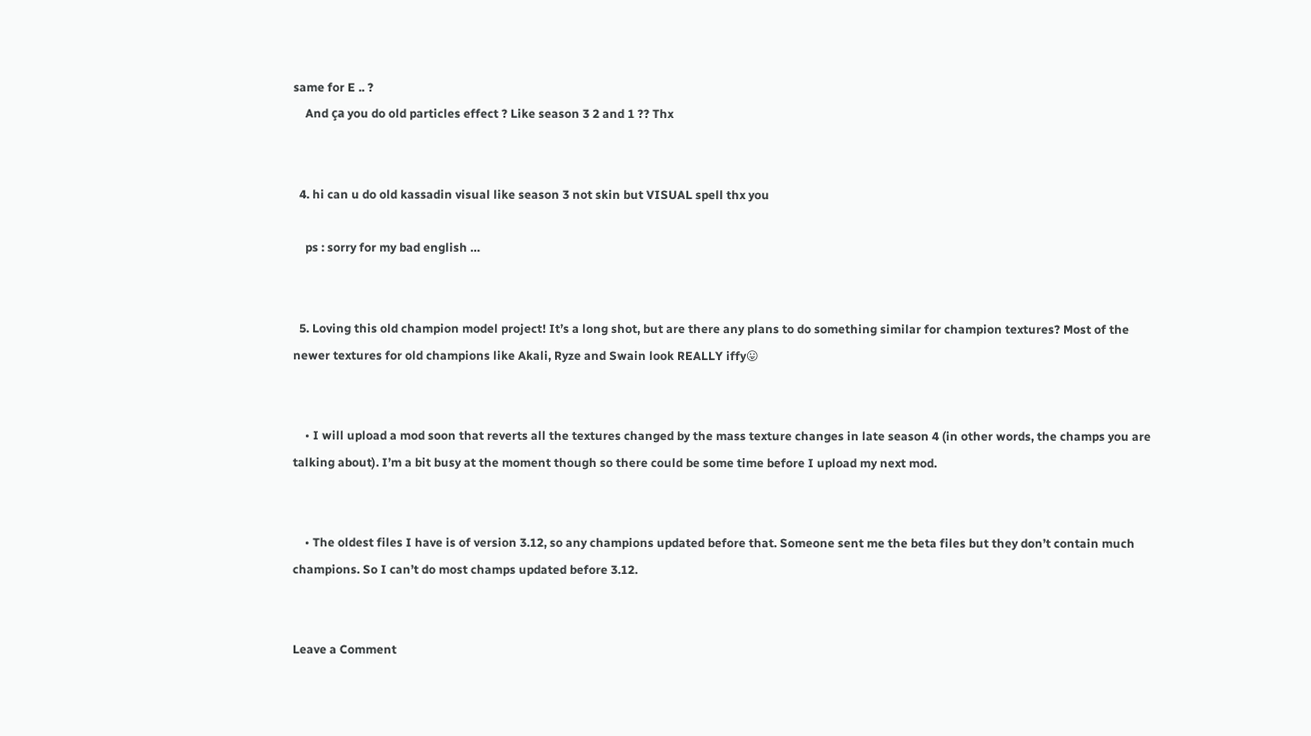same for E .. ?
    And ça you do old particles effect ? Like season 3 2 and 1 ?? Thx


  4. hi can u do old kassadin visual like season 3 not skin but VISUAL spell thx you

    ps : sorry for my bad english …


  5. Loving this old champion model project! It’s a long shot, but are there any plans to do something similar for champion textures? Most of the newer textures for old champions like Akali, Ryze and Swain look REALLY iffy😛


    • I will upload a mod soon that reverts all the textures changed by the mass texture changes in late season 4 (in other words, the champs you are talking about). I’m a bit busy at the moment though so there could be some time before I upload my next mod.


    • The oldest files I have is of version 3.12, so any champions updated before that. Someone sent me the beta files but they don’t contain much champions. So I can’t do most champs updated before 3.12.


Leave a Comment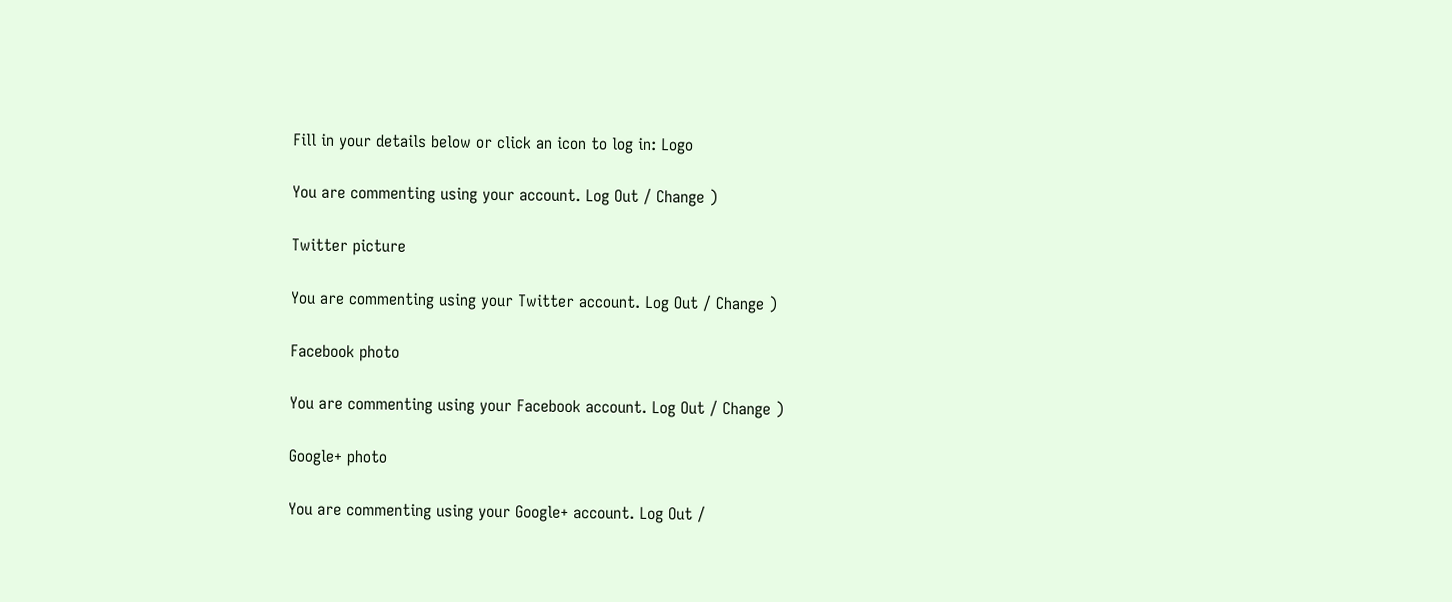Fill in your details below or click an icon to log in: Logo

You are commenting using your account. Log Out / Change )

Twitter picture

You are commenting using your Twitter account. Log Out / Change )

Facebook photo

You are commenting using your Facebook account. Log Out / Change )

Google+ photo

You are commenting using your Google+ account. Log Out /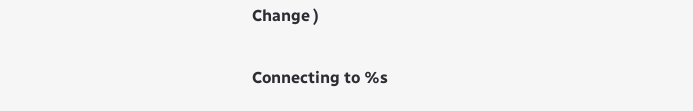Change )

Connecting to %s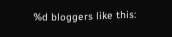%d bloggers like this: